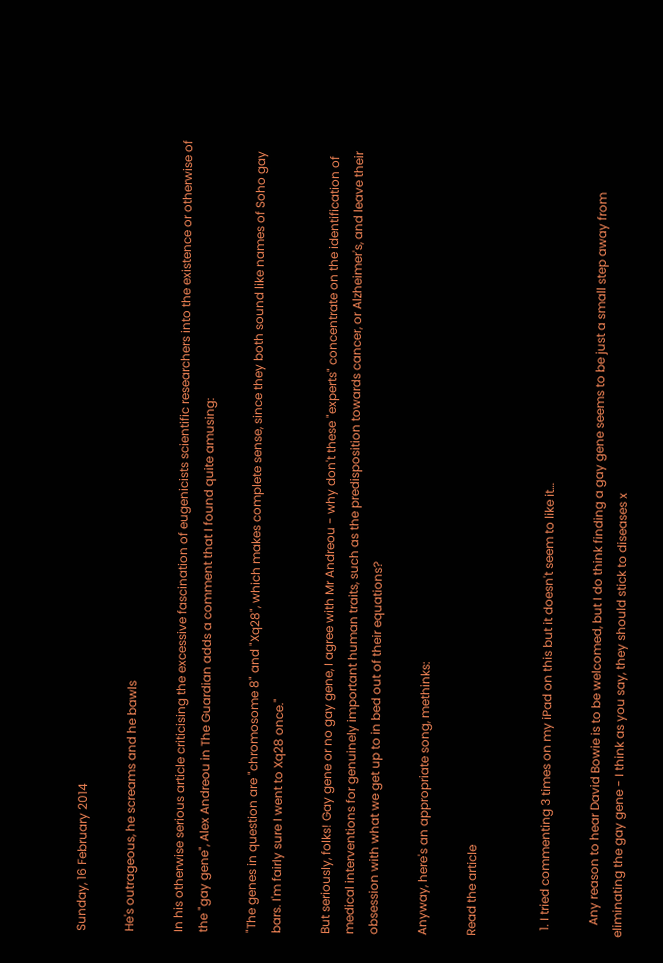Sunday, 16 February 2014

He's outrageous, he screams and he bawls

In his otherwise serious article criticising the excessive fascination of eugenicists scientific researchers into the existence or otherwise of the "gay gene", Alex Andreou in The Guardian adds a comment that I found quite amusing:

"The genes in question are "chromosome 8" and "Xq28", which makes complete sense, since they both sound like names of Soho gay bars. I'm fairly sure I went to Xq28 once."

But seriously, folks! Gay gene or no gay gene, I agree with Mr Andreou - why don't these "experts" concentrate on the identification of medical interventions for genuinely important human traits, such as the predisposition towards cancer, or Alzheimer's, and leave their obsession with what we get up to in bed out of their equations?

Anyway, here's an appropriate song, methinks:

Read the article


  1. I tried commenting 3 times on my iPad on this but it doesn't seem to like it…

    Any reason to hear David Bowie is to be welcomed, but I do think finding a gay gene seems to be just a small step away from eliminating the gay gene - I think as you say, they should stick to diseases x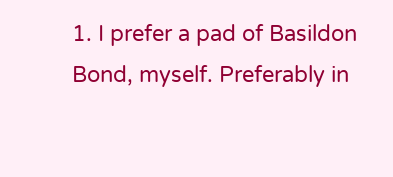1. I prefer a pad of Basildon Bond, myself. Preferably in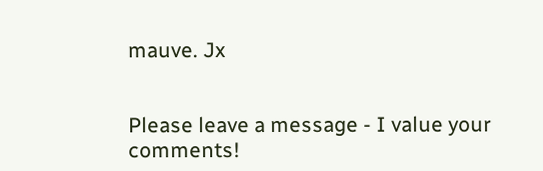mauve. Jx


Please leave a message - I value your comments!